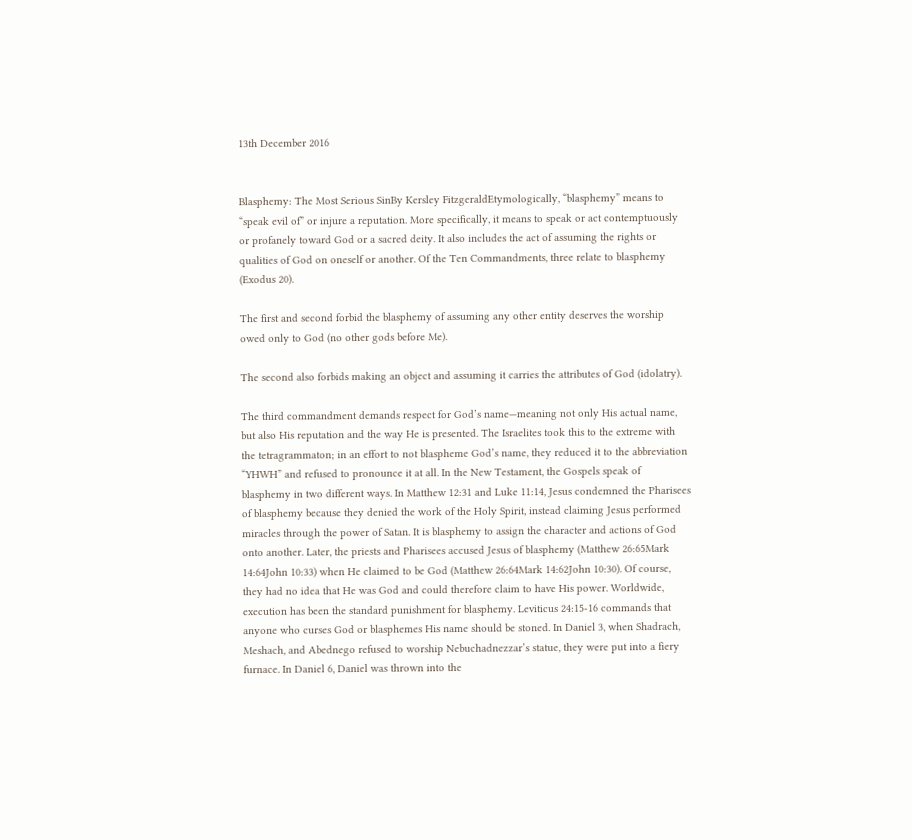13th December 2016


Blasphemy: The Most Serious SinBy Kersley FitzgeraldEtymologically, “blasphemy” means to “speak evil of” or injure a reputation. More specifically, it means to speak or act contemptuously or profanely toward God or a sacred deity. It also includes the act of assuming the rights or qualities of God on oneself or another. Of the Ten Commandments, three relate to blasphemy (Exodus 20).

The first and second forbid the blasphemy of assuming any other entity deserves the worship owed only to God (no other gods before Me).

The second also forbids making an object and assuming it carries the attributes of God (idolatry).

The third commandment demands respect for God’s name—meaning not only His actual name, but also His reputation and the way He is presented. The Israelites took this to the extreme with the tetragrammaton; in an effort to not blaspheme God’s name, they reduced it to the abbreviation “YHWH” and refused to pronounce it at all. In the New Testament, the Gospels speak of blasphemy in two different ways. In Matthew 12:31 and Luke 11:14, Jesus condemned the Pharisees of blasphemy because they denied the work of the Holy Spirit, instead claiming Jesus performed miracles through the power of Satan. It is blasphemy to assign the character and actions of God onto another. Later, the priests and Pharisees accused Jesus of blasphemy (Matthew 26:65Mark 14:64John 10:33) when He claimed to be God (Matthew 26:64Mark 14:62John 10:30). Of course, they had no idea that He was God and could therefore claim to have His power. Worldwide, execution has been the standard punishment for blasphemy. Leviticus 24:15-16 commands that anyone who curses God or blasphemes His name should be stoned. In Daniel 3, when Shadrach, Meshach, and Abednego refused to worship Nebuchadnezzar’s statue, they were put into a fiery furnace. In Daniel 6, Daniel was thrown into the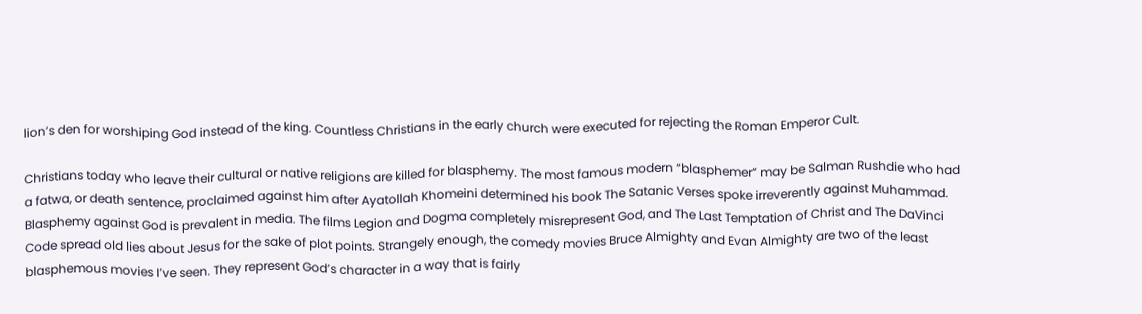lion’s den for worshiping God instead of the king. Countless Christians in the early church were executed for rejecting the Roman Emperor Cult.

Christians today who leave their cultural or native religions are killed for blasphemy. The most famous modern “blasphemer” may be Salman Rushdie who had a fatwa, or death sentence, proclaimed against him after Ayatollah Khomeini determined his book The Satanic Verses spoke irreverently against Muhammad. Blasphemy against God is prevalent in media. The films Legion and Dogma completely misrepresent God, and The Last Temptation of Christ and The DaVinci Code spread old lies about Jesus for the sake of plot points. Strangely enough, the comedy movies Bruce Almighty and Evan Almighty are two of the least blasphemous movies I’ve seen. They represent God’s character in a way that is fairly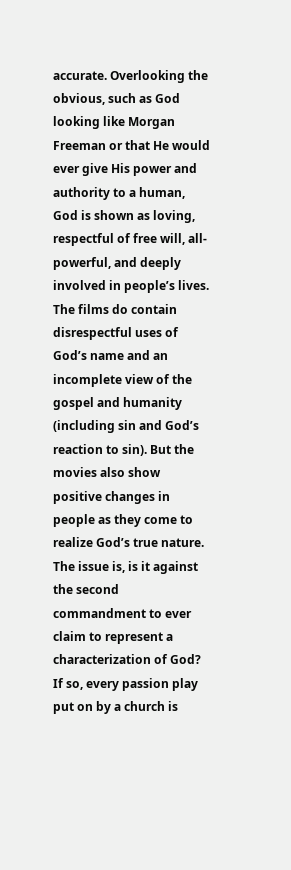accurate. Overlooking the obvious, such as God looking like Morgan Freeman or that He would ever give His power and authority to a human, God is shown as loving, respectful of free will, all-powerful, and deeply involved in people’s lives. The films do contain disrespectful uses of God’s name and an incomplete view of the gospel and humanity (including sin and God’s reaction to sin). But the movies also show positive changes in people as they come to realize God’s true nature. The issue is, is it against the second commandment to ever claim to represent a characterization of God? If so, every passion play put on by a church is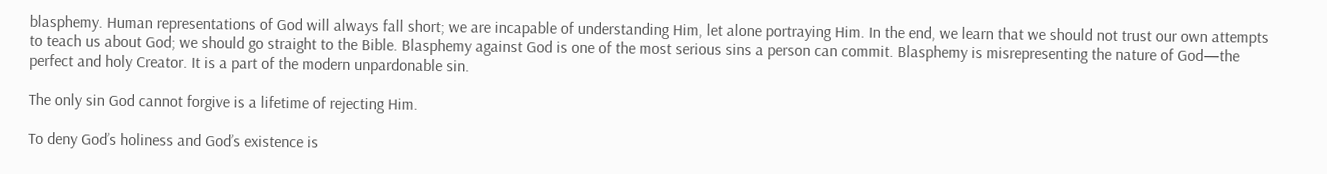blasphemy. Human representations of God will always fall short; we are incapable of understanding Him, let alone portraying Him. In the end, we learn that we should not trust our own attempts to teach us about God; we should go straight to the Bible. Blasphemy against God is one of the most serious sins a person can commit. Blasphemy is misrepresenting the nature of God—the perfect and holy Creator. It is a part of the modern unpardonable sin.

The only sin God cannot forgive is a lifetime of rejecting Him.

To deny God’s holiness and God’s existence is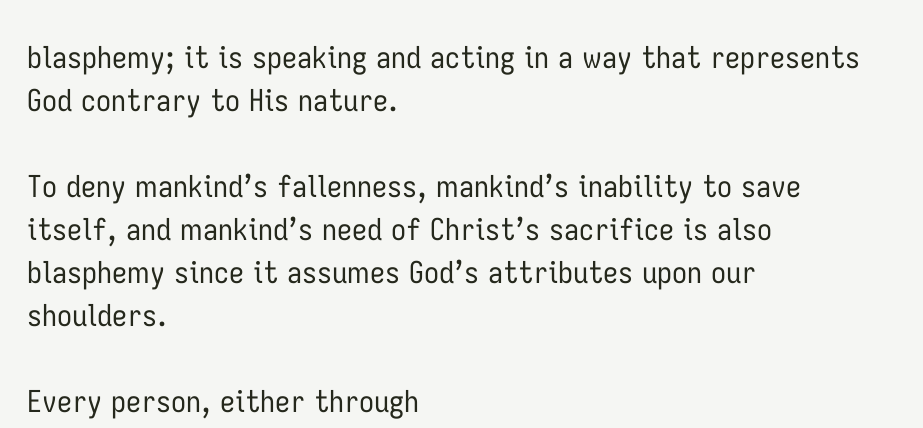blasphemy; it is speaking and acting in a way that represents God contrary to His nature.

To deny mankind’s fallenness, mankind’s inability to save itself, and mankind’s need of Christ’s sacrifice is also blasphemy since it assumes God’s attributes upon our shoulders.

Every person, either through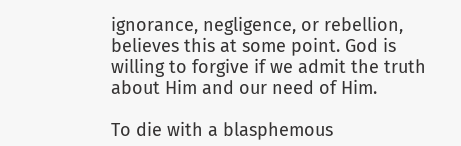ignorance, negligence, or rebellion, believes this at some point. God is willing to forgive if we admit the truth about Him and our need of Him.

To die with a blasphemous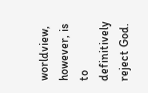worldview, however, is to definitively reject God.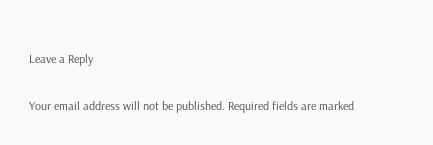Leave a Reply

Your email address will not be published. Required fields are marked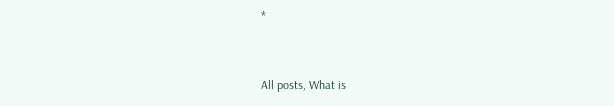*


All posts, What is